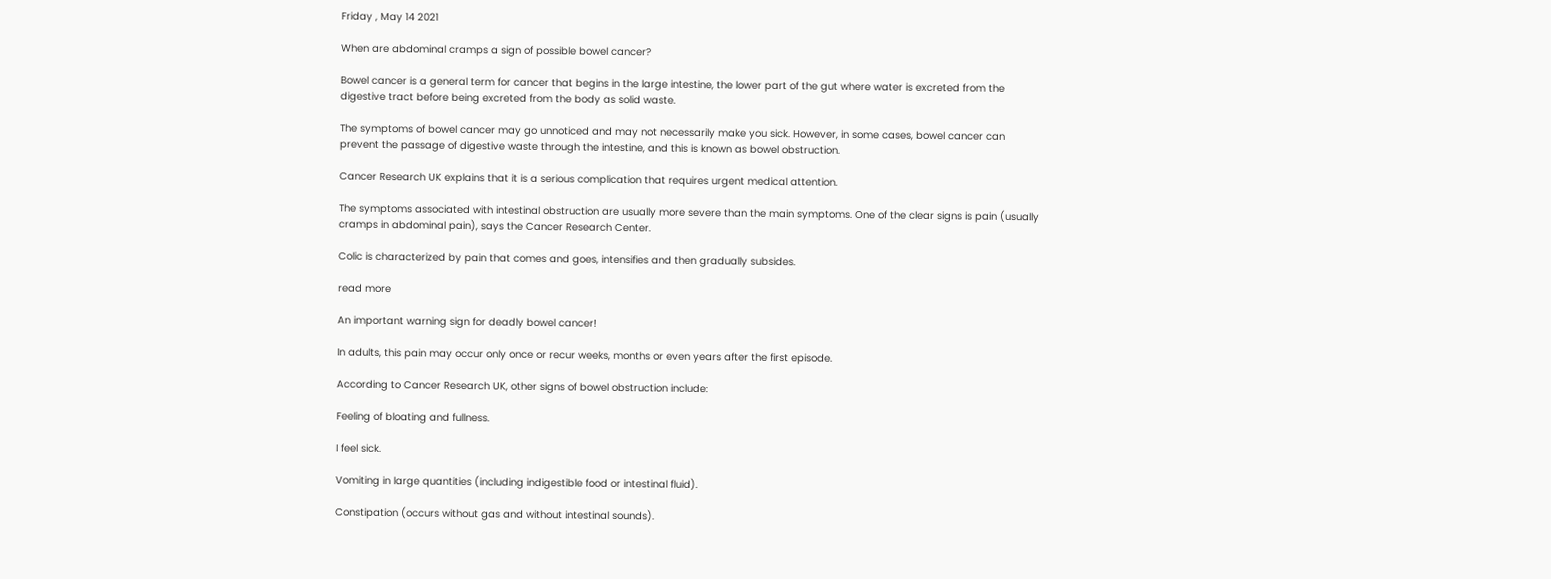Friday , May 14 2021

When are abdominal cramps a sign of possible bowel cancer?

Bowel cancer is a general term for cancer that begins in the large intestine, the lower part of the gut where water is excreted from the digestive tract before being excreted from the body as solid waste.

The symptoms of bowel cancer may go unnoticed and may not necessarily make you sick. However, in some cases, bowel cancer can prevent the passage of digestive waste through the intestine, and this is known as bowel obstruction.

Cancer Research UK explains that it is a serious complication that requires urgent medical attention.

The symptoms associated with intestinal obstruction are usually more severe than the main symptoms. One of the clear signs is pain (usually cramps in abdominal pain), says the Cancer Research Center.

Colic is characterized by pain that comes and goes, intensifies and then gradually subsides.

read more

An important warning sign for deadly bowel cancer!

In adults, this pain may occur only once or recur weeks, months or even years after the first episode.

According to Cancer Research UK, other signs of bowel obstruction include:

Feeling of bloating and fullness.

I feel sick.

Vomiting in large quantities (including indigestible food or intestinal fluid).

Constipation (occurs without gas and without intestinal sounds).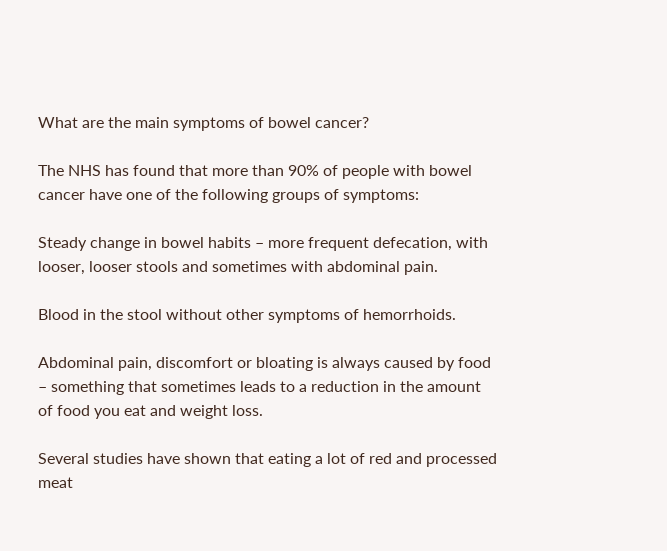What are the main symptoms of bowel cancer?

The NHS has found that more than 90% of people with bowel cancer have one of the following groups of symptoms:

Steady change in bowel habits – more frequent defecation, with looser, looser stools and sometimes with abdominal pain.

Blood in the stool without other symptoms of hemorrhoids.

Abdominal pain, discomfort or bloating is always caused by food – something that sometimes leads to a reduction in the amount of food you eat and weight loss.

Several studies have shown that eating a lot of red and processed meat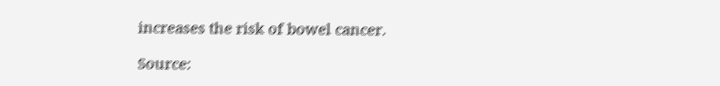increases the risk of bowel cancer.

Source: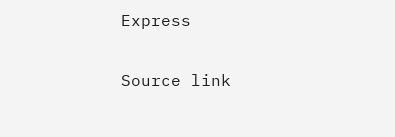Express

Source link